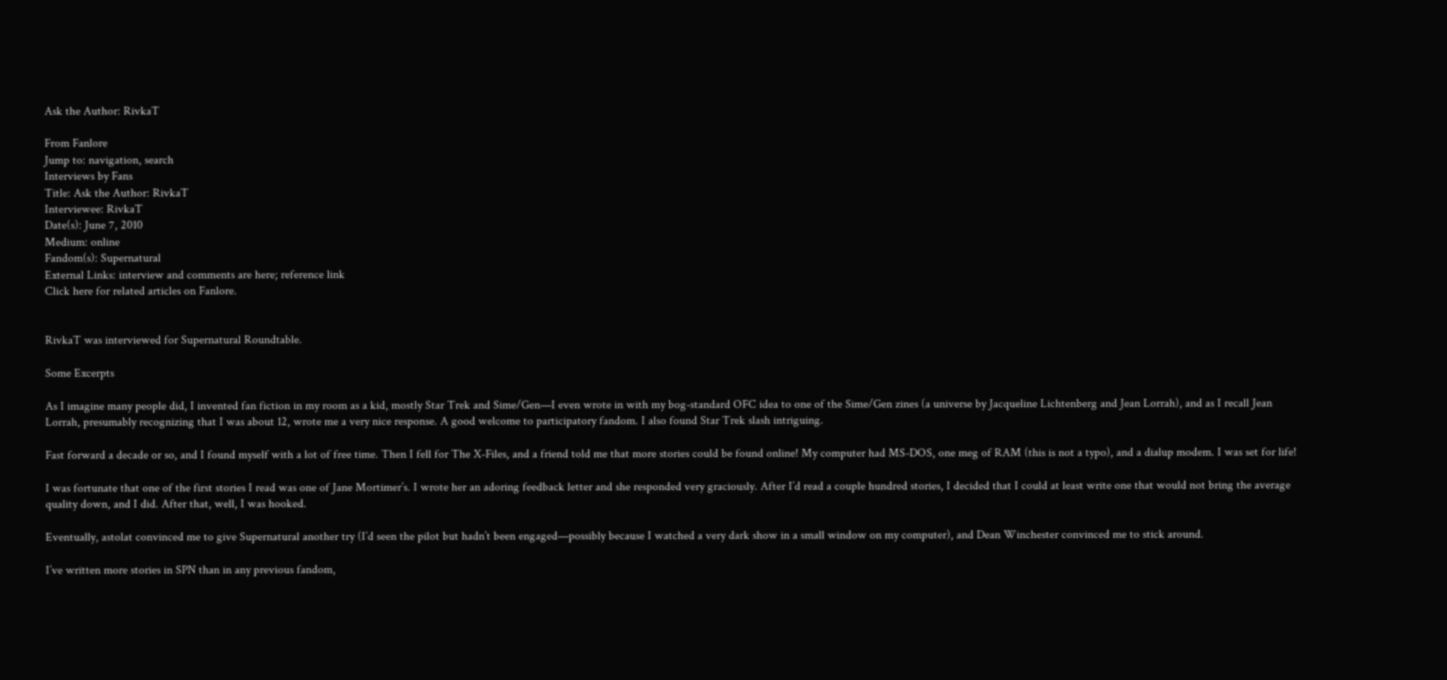Ask the Author: RivkaT

From Fanlore
Jump to: navigation, search
Interviews by Fans
Title: Ask the Author: RivkaT
Interviewee: RivkaT
Date(s): June 7, 2010
Medium: online
Fandom(s): Supernatural
External Links: interview and comments are here; reference link
Click here for related articles on Fanlore.


RivkaT was interviewed for Supernatural Roundtable.

Some Excerpts

As I imagine many people did, I invented fan fiction in my room as a kid, mostly Star Trek and Sime/Gen—I even wrote in with my bog-standard OFC idea to one of the Sime/Gen zines (a universe by Jacqueline Lichtenberg and Jean Lorrah), and as I recall Jean Lorrah, presumably recognizing that I was about 12, wrote me a very nice response. A good welcome to participatory fandom. I also found Star Trek slash intriguing.

Fast forward a decade or so, and I found myself with a lot of free time. Then I fell for The X-Files, and a friend told me that more stories could be found online! My computer had MS-DOS, one meg of RAM (this is not a typo), and a dialup modem. I was set for life!

I was fortunate that one of the first stories I read was one of Jane Mortimer’s. I wrote her an adoring feedback letter and she responded very graciously. After I’d read a couple hundred stories, I decided that I could at least write one that would not bring the average quality down, and I did. After that, well, I was hooked.

Eventually, astolat convinced me to give Supernatural another try (I’d seen the pilot but hadn’t been engaged—possibly because I watched a very dark show in a small window on my computer), and Dean Winchester convinced me to stick around.

I’ve written more stories in SPN than in any previous fandom,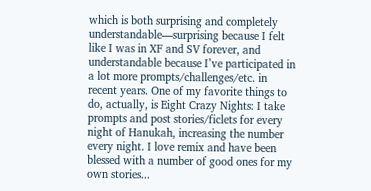which is both surprising and completely understandable—surprising because I felt like I was in XF and SV forever, and understandable because I’ve participated in a lot more prompts/challenges/etc. in recent years. One of my favorite things to do, actually, is Eight Crazy Nights: I take prompts and post stories/ficlets for every night of Hanukah, increasing the number every night. I love remix and have been blessed with a number of good ones for my own stories...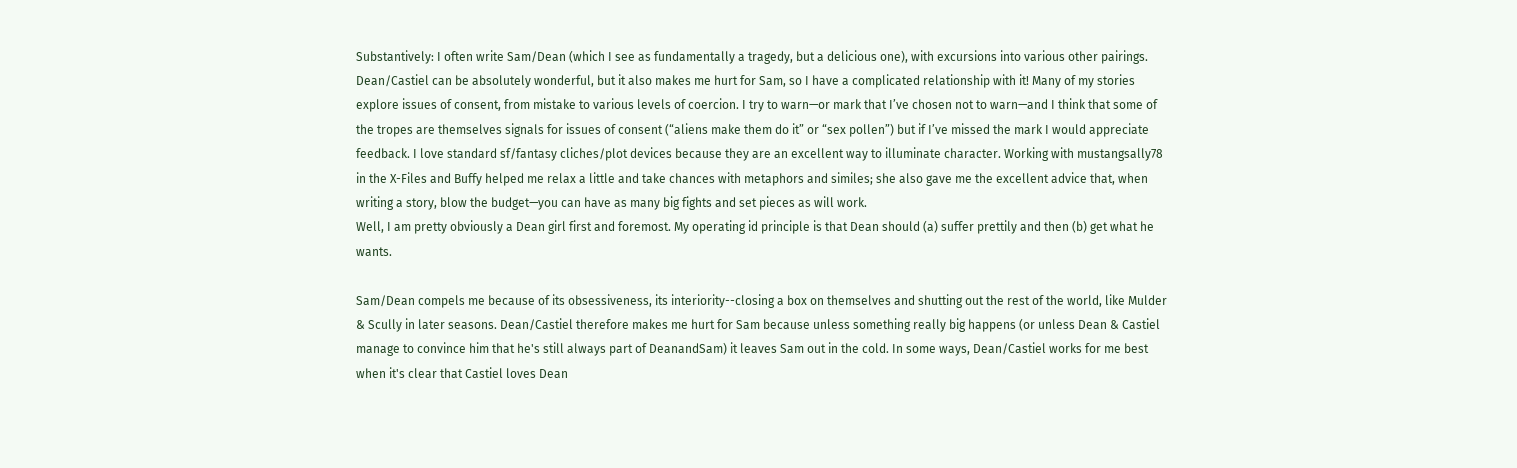Substantively: I often write Sam/Dean (which I see as fundamentally a tragedy, but a delicious one), with excursions into various other pairings. Dean/Castiel can be absolutely wonderful, but it also makes me hurt for Sam, so I have a complicated relationship with it! Many of my stories explore issues of consent, from mistake to various levels of coercion. I try to warn—or mark that I’ve chosen not to warn—and I think that some of the tropes are themselves signals for issues of consent (“aliens make them do it” or “sex pollen”) but if I’ve missed the mark I would appreciate feedback. I love standard sf/fantasy cliches/plot devices because they are an excellent way to illuminate character. Working with mustangsally78 in the X-Files and Buffy helped me relax a little and take chances with metaphors and similes; she also gave me the excellent advice that, when writing a story, blow the budget—you can have as many big fights and set pieces as will work.
Well, I am pretty obviously a Dean girl first and foremost. My operating id principle is that Dean should (a) suffer prettily and then (b) get what he wants.

Sam/Dean compels me because of its obsessiveness, its interiority--closing a box on themselves and shutting out the rest of the world, like Mulder & Scully in later seasons. Dean/Castiel therefore makes me hurt for Sam because unless something really big happens (or unless Dean & Castiel manage to convince him that he's still always part of DeanandSam) it leaves Sam out in the cold. In some ways, Dean/Castiel works for me best when it's clear that Castiel loves Dean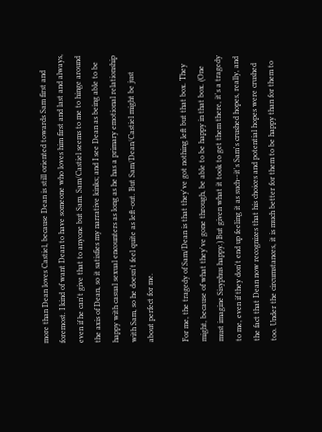more than Dean loves Castiel, because Dean is still oriented towards Sam first and foremost. I kind of want Dean to have someone who loves him first and last and always, even if he can't give that to anyone but Sam. Sam/Castiel seems to me to hinge around the axis of Dean, so it satisfies my narrative kinks; and I see Dean as being able to be happy with casual sexual encounters as long as he has a primary emotional relationship with Sam, so he doesn't feel quite as left-out. But Sam/Dean/Castiel might be just about perfect for me.

For me, the tragedy of Sam/Dean is that they've got nothing left but that box. They might, because of what they've gone through, be able to be happy in that box. (One must imagine Sisyphus happy.) But given what it took to get them there, it's a tragedy to me, even if they don't end up feeling it as such--it's Sam's crushed hopes, really, and the fact that Dean now recognizes that his choices and potential hopes were crushed too. Under the circumstances, it is much better for them to be happy than for them to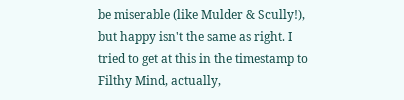be miserable (like Mulder & Scully!), but happy isn't the same as right. I tried to get at this in the timestamp to Filthy Mind, actually,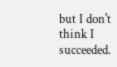but I don't think I succeeded.